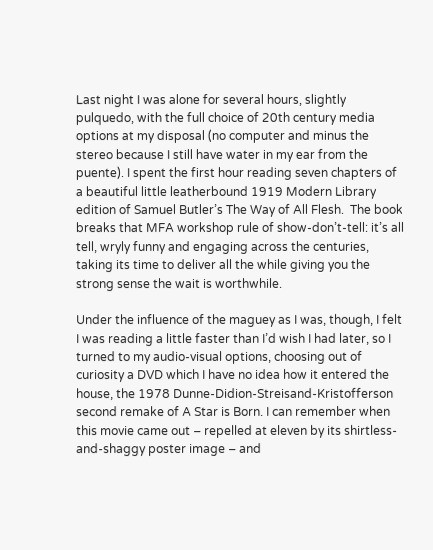Last night I was alone for several hours, slightly pulquedo, with the full choice of 20th century media options at my disposal (no computer and minus the stereo because I still have water in my ear from the puente). I spent the first hour reading seven chapters of a beautiful little leatherbound 1919 Modern Library edition of Samuel Butler’s The Way of All Flesh.  The book breaks that MFA workshop rule of show-don’t-tell: it’s all tell, wryly funny and engaging across the centuries, taking its time to deliver all the while giving you the strong sense the wait is worthwhile.

Under the influence of the maguey as I was, though, I felt I was reading a little faster than I’d wish I had later, so I turned to my audio-visual options, choosing out of curiosity a DVD which I have no idea how it entered the house, the 1978 Dunne-Didion-Streisand-Kristofferson second remake of A Star is Born. I can remember when this movie came out – repelled at eleven by its shirtless-and-shaggy poster image – and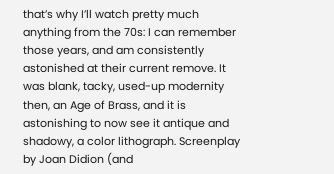that’s why I’ll watch pretty much anything from the 70s: I can remember those years, and am consistently astonished at their current remove. It was blank, tacky, used-up modernity then, an Age of Brass, and it is astonishing to now see it antique and shadowy, a color lithograph. Screenplay by Joan Didion (and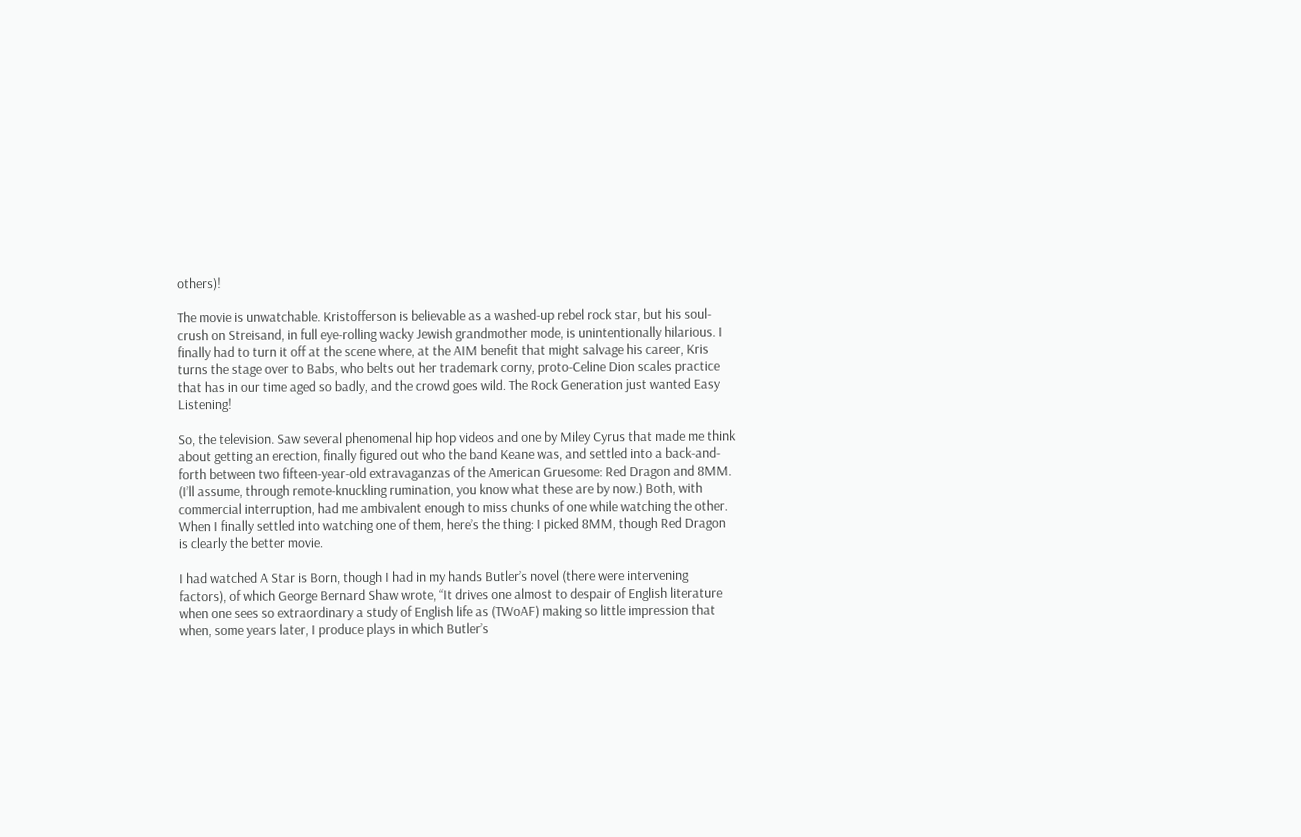others)!

The movie is unwatchable. Kristofferson is believable as a washed-up rebel rock star, but his soul-crush on Streisand, in full eye-rolling wacky Jewish grandmother mode, is unintentionally hilarious. I finally had to turn it off at the scene where, at the AIM benefit that might salvage his career, Kris turns the stage over to Babs, who belts out her trademark corny, proto-Celine Dion scales practice that has in our time aged so badly, and the crowd goes wild. The Rock Generation just wanted Easy Listening!

So, the television. Saw several phenomenal hip hop videos and one by Miley Cyrus that made me think about getting an erection, finally figured out who the band Keane was, and settled into a back-and-forth between two fifteen-year-old extravaganzas of the American Gruesome: Red Dragon and 8MM. (I’ll assume, through remote-knuckling rumination, you know what these are by now.) Both, with commercial interruption, had me ambivalent enough to miss chunks of one while watching the other. When I finally settled into watching one of them, here’s the thing: I picked 8MM, though Red Dragon is clearly the better movie.

I had watched A Star is Born, though I had in my hands Butler’s novel (there were intervening factors), of which George Bernard Shaw wrote, “It drives one almost to despair of English literature when one sees so extraordinary a study of English life as (TWoAF) making so little impression that when, some years later, I produce plays in which Butler’s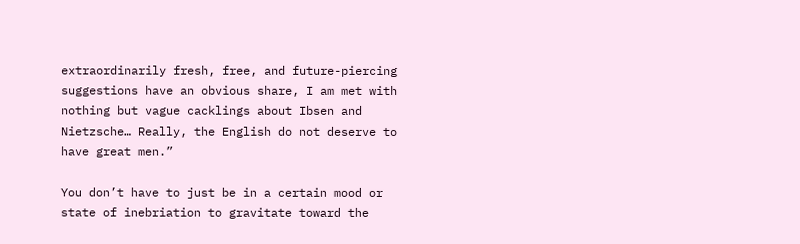extraordinarily fresh, free, and future-piercing suggestions have an obvious share, I am met with nothing but vague cacklings about Ibsen and Nietzsche… Really, the English do not deserve to have great men.”

You don’t have to just be in a certain mood or state of inebriation to gravitate toward the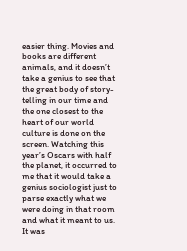easier thing. Movies and books are different animals, and it doesn’t take a genius to see that the great body of story-telling in our time and the one closest to the heart of our world culture is done on the screen. Watching this year’s Oscars with half the planet, it occurred to me that it would take a genius sociologist just to parse exactly what we were doing in that room and what it meant to us. It was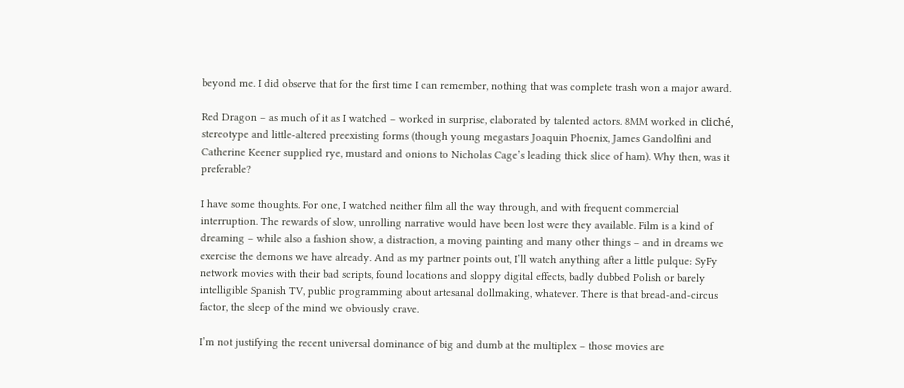beyond me. I did observe that for the first time I can remember, nothing that was complete trash won a major award.

Red Dragon – as much of it as I watched – worked in surprise, elaborated by talented actors. 8MM worked in cliché, stereotype and little-altered preexisting forms (though young megastars Joaquin Phoenix, James Gandolfini and Catherine Keener supplied rye, mustard and onions to Nicholas Cage’s leading thick slice of ham). Why then, was it preferable?

I have some thoughts. For one, I watched neither film all the way through, and with frequent commercial interruption. The rewards of slow, unrolling narrative would have been lost were they available. Film is a kind of dreaming – while also a fashion show, a distraction, a moving painting and many other things – and in dreams we exercise the demons we have already. And as my partner points out, I’ll watch anything after a little pulque: SyFy network movies with their bad scripts, found locations and sloppy digital effects, badly dubbed Polish or barely intelligible Spanish TV, public programming about artesanal dollmaking, whatever. There is that bread-and-circus factor, the sleep of the mind we obviously crave.

I’m not justifying the recent universal dominance of big and dumb at the multiplex – those movies are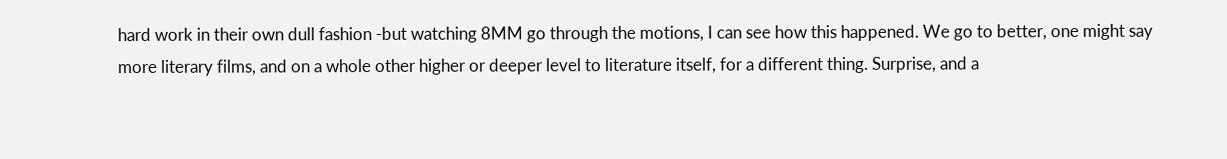hard work in their own dull fashion -but watching 8MM go through the motions, I can see how this happened. We go to better, one might say more literary films, and on a whole other higher or deeper level to literature itself, for a different thing. Surprise, and a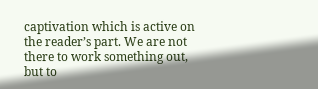captivation which is active on the reader’s part. We are not there to work something out, but to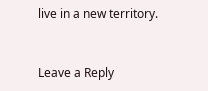live in a new territory.


Leave a Reply